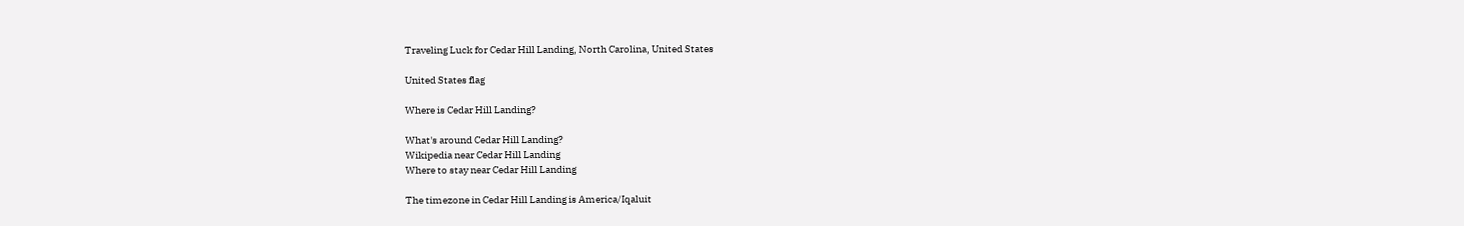Traveling Luck for Cedar Hill Landing, North Carolina, United States

United States flag

Where is Cedar Hill Landing?

What's around Cedar Hill Landing?
Wikipedia near Cedar Hill Landing
Where to stay near Cedar Hill Landing

The timezone in Cedar Hill Landing is America/Iqaluit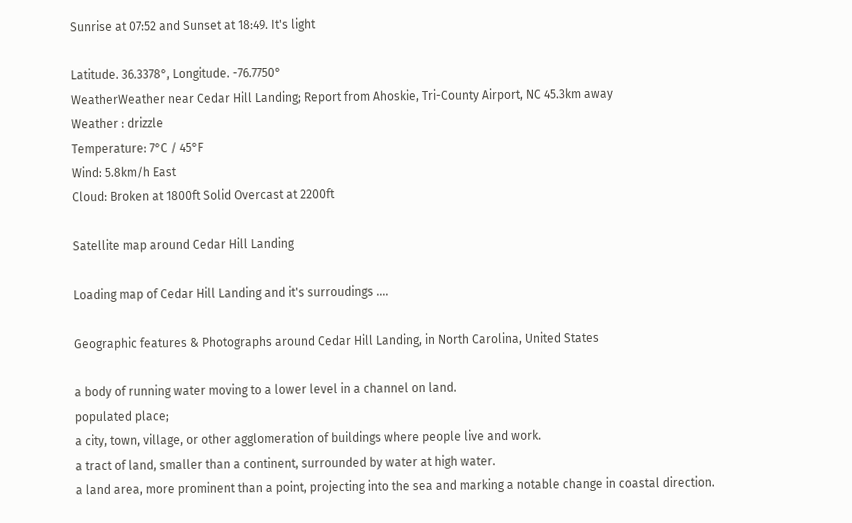Sunrise at 07:52 and Sunset at 18:49. It's light

Latitude. 36.3378°, Longitude. -76.7750°
WeatherWeather near Cedar Hill Landing; Report from Ahoskie, Tri-County Airport, NC 45.3km away
Weather : drizzle
Temperature: 7°C / 45°F
Wind: 5.8km/h East
Cloud: Broken at 1800ft Solid Overcast at 2200ft

Satellite map around Cedar Hill Landing

Loading map of Cedar Hill Landing and it's surroudings ....

Geographic features & Photographs around Cedar Hill Landing, in North Carolina, United States

a body of running water moving to a lower level in a channel on land.
populated place;
a city, town, village, or other agglomeration of buildings where people live and work.
a tract of land, smaller than a continent, surrounded by water at high water.
a land area, more prominent than a point, projecting into the sea and marking a notable change in coastal direction.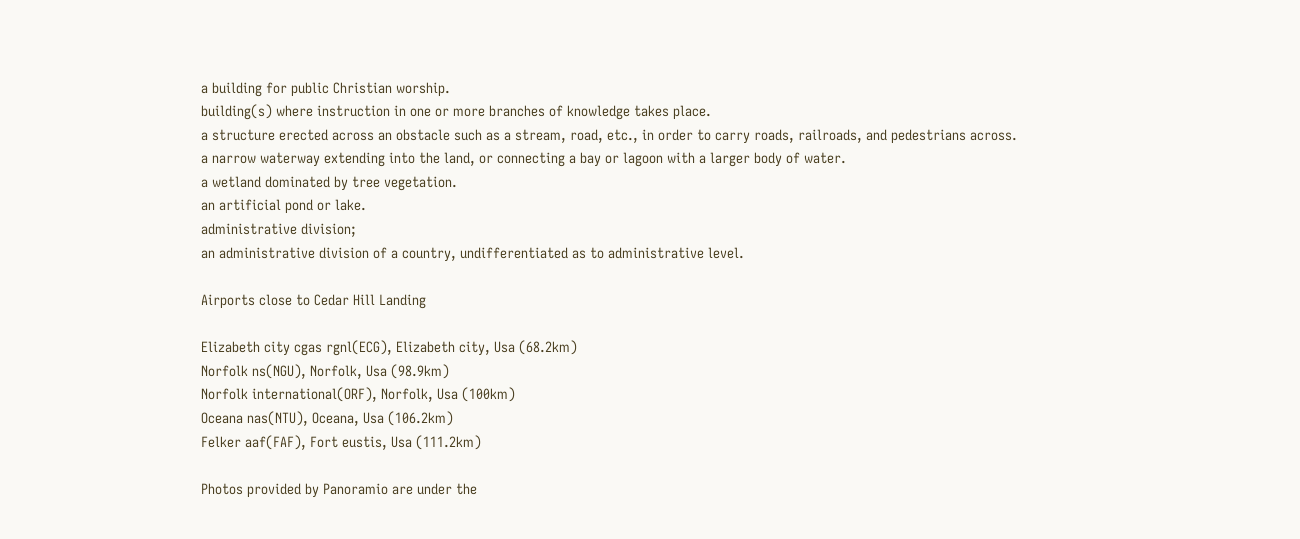a building for public Christian worship.
building(s) where instruction in one or more branches of knowledge takes place.
a structure erected across an obstacle such as a stream, road, etc., in order to carry roads, railroads, and pedestrians across.
a narrow waterway extending into the land, or connecting a bay or lagoon with a larger body of water.
a wetland dominated by tree vegetation.
an artificial pond or lake.
administrative division;
an administrative division of a country, undifferentiated as to administrative level.

Airports close to Cedar Hill Landing

Elizabeth city cgas rgnl(ECG), Elizabeth city, Usa (68.2km)
Norfolk ns(NGU), Norfolk, Usa (98.9km)
Norfolk international(ORF), Norfolk, Usa (100km)
Oceana nas(NTU), Oceana, Usa (106.2km)
Felker aaf(FAF), Fort eustis, Usa (111.2km)

Photos provided by Panoramio are under the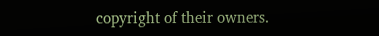copyright of their owners.